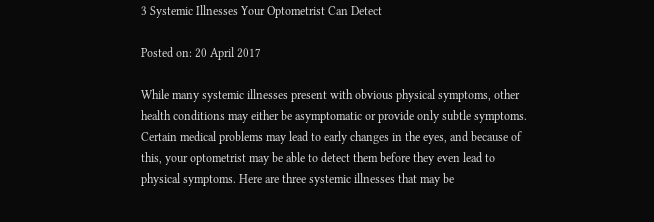3 Systemic Illnesses Your Optometrist Can Detect

Posted on: 20 April 2017

While many systemic illnesses present with obvious physical symptoms, other health conditions may either be asymptomatic or provide only subtle symptoms. Certain medical problems may lead to early changes in the eyes, and because of this, your optometrist may be able to detect them before they even lead to physical symptoms. Here are three systemic illnesses that may be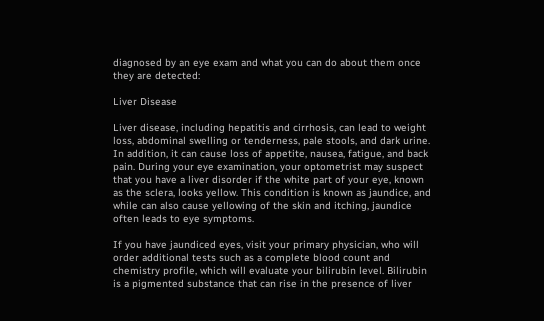diagnosed by an eye exam and what you can do about them once they are detected:

Liver Disease

Liver disease, including hepatitis and cirrhosis, can lead to weight loss, abdominal swelling or tenderness, pale stools, and dark urine. In addition, it can cause loss of appetite, nausea, fatigue, and back pain. During your eye examination, your optometrist may suspect that you have a liver disorder if the white part of your eye, known as the sclera, looks yellow. This condition is known as jaundice, and while can also cause yellowing of the skin and itching, jaundice often leads to eye symptoms.

If you have jaundiced eyes, visit your primary physician, who will order additional tests such as a complete blood count and chemistry profile, which will evaluate your bilirubin level. Bilirubin is a pigmented substance that can rise in the presence of liver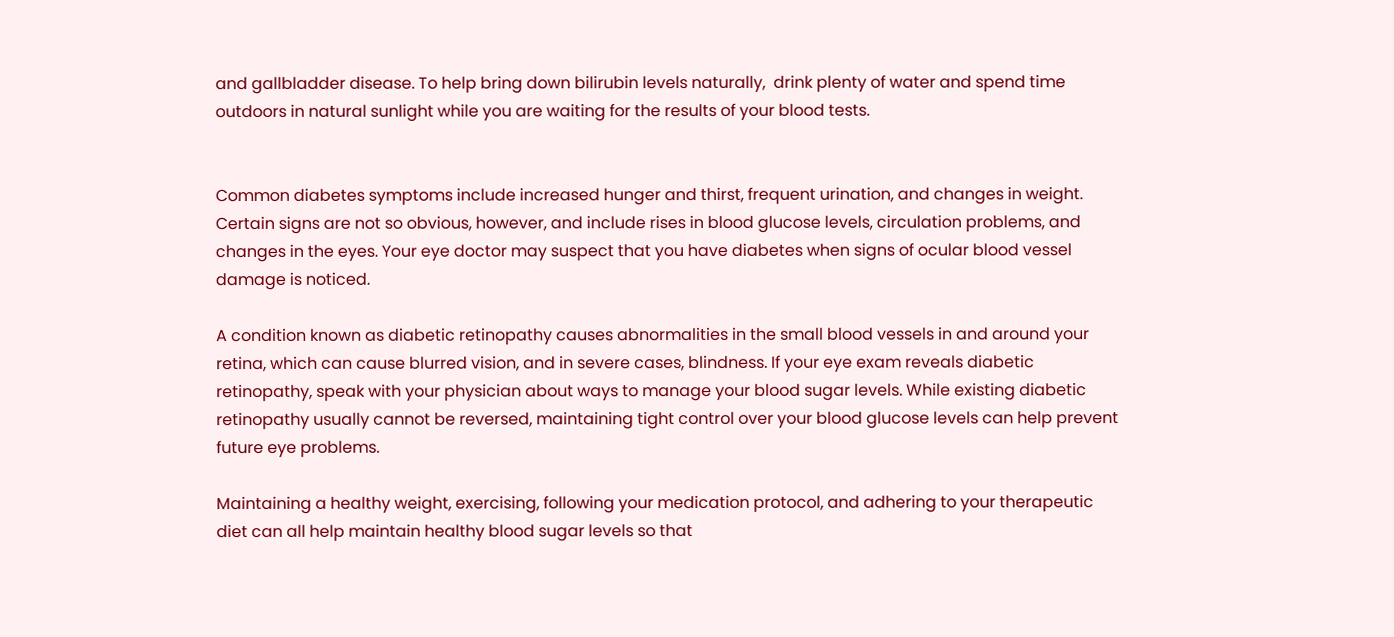and gallbladder disease. To help bring down bilirubin levels naturally,  drink plenty of water and spend time outdoors in natural sunlight while you are waiting for the results of your blood tests.


Common diabetes symptoms include increased hunger and thirst, frequent urination, and changes in weight. Certain signs are not so obvious, however, and include rises in blood glucose levels, circulation problems, and changes in the eyes. Your eye doctor may suspect that you have diabetes when signs of ocular blood vessel damage is noticed.

A condition known as diabetic retinopathy causes abnormalities in the small blood vessels in and around your retina, which can cause blurred vision, and in severe cases, blindness. If your eye exam reveals diabetic retinopathy, speak with your physician about ways to manage your blood sugar levels. While existing diabetic retinopathy usually cannot be reversed, maintaining tight control over your blood glucose levels can help prevent future eye problems.

Maintaining a healthy weight, exercising, following your medication protocol, and adhering to your therapeutic diet can all help maintain healthy blood sugar levels so that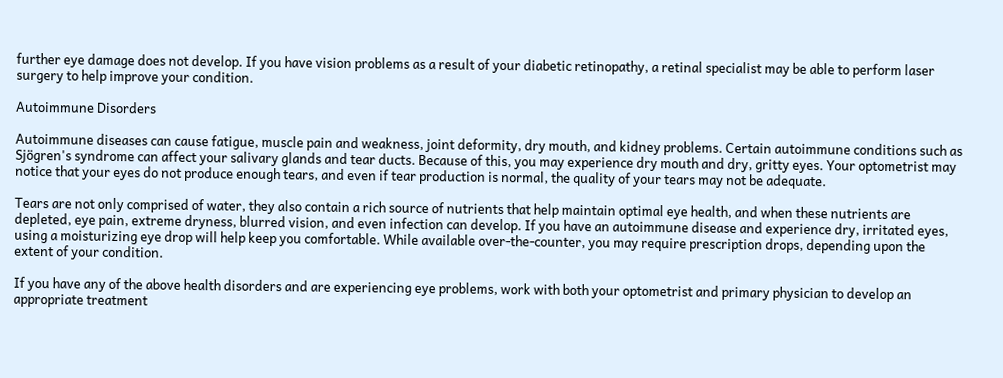further eye damage does not develop. If you have vision problems as a result of your diabetic retinopathy, a retinal specialist may be able to perform laser surgery to help improve your condition.

Autoimmune Disorders

Autoimmune diseases can cause fatigue, muscle pain and weakness, joint deformity, dry mouth, and kidney problems. Certain autoimmune conditions such as Sjögren's syndrome can affect your salivary glands and tear ducts. Because of this, you may experience dry mouth and dry, gritty eyes. Your optometrist may notice that your eyes do not produce enough tears, and even if tear production is normal, the quality of your tears may not be adequate.

Tears are not only comprised of water, they also contain a rich source of nutrients that help maintain optimal eye health, and when these nutrients are depleted, eye pain, extreme dryness, blurred vision, and even infection can develop. If you have an autoimmune disease and experience dry, irritated eyes, using a moisturizing eye drop will help keep you comfortable. While available over-the-counter, you may require prescription drops, depending upon the extent of your condition.

If you have any of the above health disorders and are experiencing eye problems, work with both your optometrist and primary physician to develop an appropriate treatment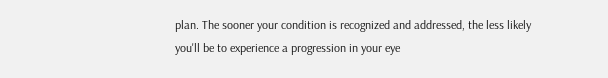plan. The sooner your condition is recognized and addressed, the less likely you'll be to experience a progression in your eye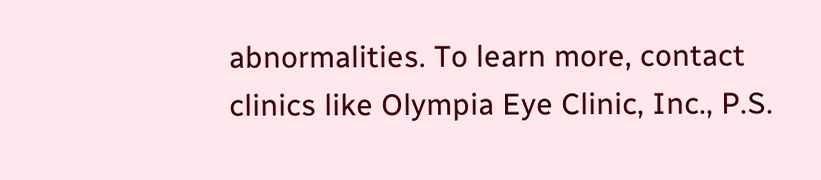abnormalities. To learn more, contact clinics like Olympia Eye Clinic, Inc., P.S.